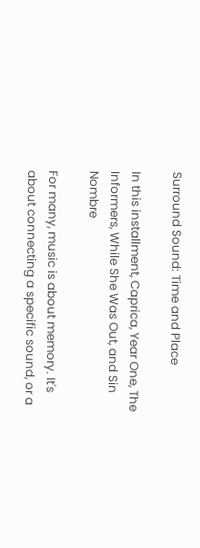Surround Sound: Time and Place

In this installment, Caprica, Year One, The Informers, While She Was Out, and Sin Nombre

For many, music is about memory. It's about connecting a specific sound, or a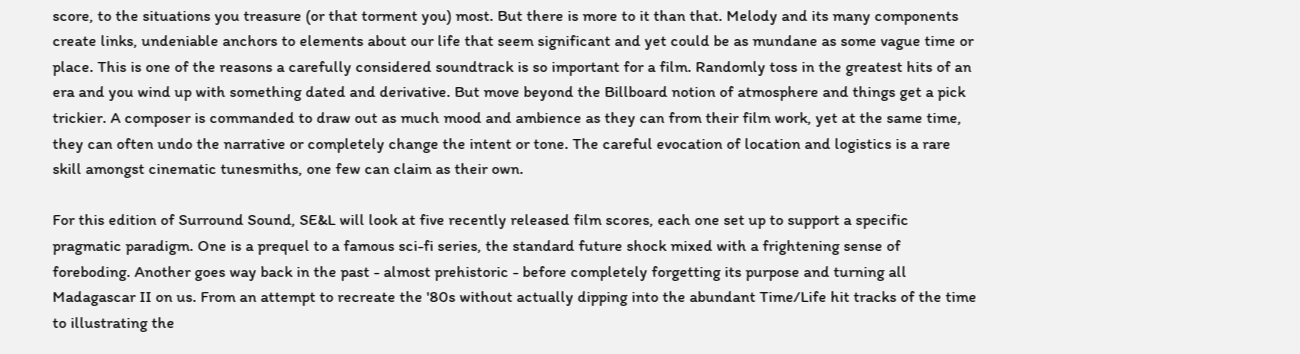score, to the situations you treasure (or that torment you) most. But there is more to it than that. Melody and its many components create links, undeniable anchors to elements about our life that seem significant and yet could be as mundane as some vague time or place. This is one of the reasons a carefully considered soundtrack is so important for a film. Randomly toss in the greatest hits of an era and you wind up with something dated and derivative. But move beyond the Billboard notion of atmosphere and things get a pick trickier. A composer is commanded to draw out as much mood and ambience as they can from their film work, yet at the same time, they can often undo the narrative or completely change the intent or tone. The careful evocation of location and logistics is a rare skill amongst cinematic tunesmiths, one few can claim as their own.

For this edition of Surround Sound, SE&L will look at five recently released film scores, each one set up to support a specific pragmatic paradigm. One is a prequel to a famous sci-fi series, the standard future shock mixed with a frightening sense of foreboding. Another goes way back in the past - almost prehistoric - before completely forgetting its purpose and turning all Madagascar II on us. From an attempt to recreate the '80s without actually dipping into the abundant Time/Life hit tracks of the time to illustrating the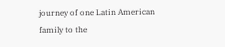journey of one Latin American family to the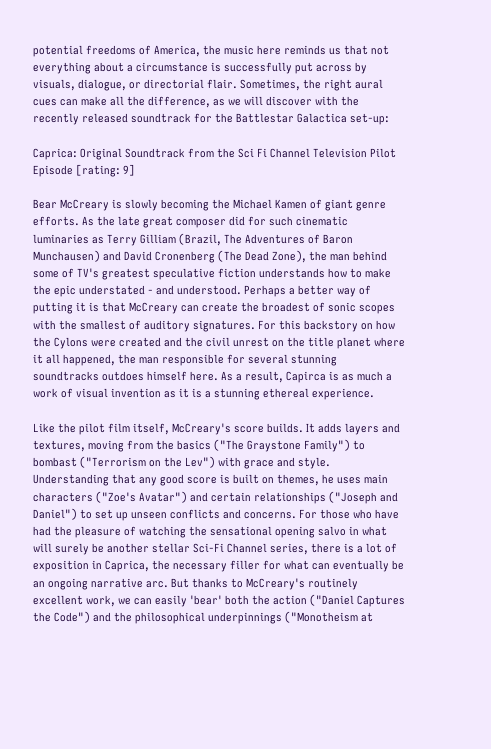potential freedoms of America, the music here reminds us that not everything about a circumstance is successfully put across by visuals, dialogue, or directorial flair. Sometimes, the right aural cues can make all the difference, as we will discover with the recently released soundtrack for the Battlestar Galactica set-up:

Caprica: Original Soundtrack from the Sci Fi Channel Television Pilot Episode [rating: 9]

Bear McCreary is slowly becoming the Michael Kamen of giant genre efforts. As the late great composer did for such cinematic luminaries as Terry Gilliam (Brazil, The Adventures of Baron Munchausen) and David Cronenberg (The Dead Zone), the man behind some of TV's greatest speculative fiction understands how to make the epic understated - and understood. Perhaps a better way of putting it is that McCreary can create the broadest of sonic scopes with the smallest of auditory signatures. For this backstory on how the Cylons were created and the civil unrest on the title planet where it all happened, the man responsible for several stunning soundtracks outdoes himself here. As a result, Capirca is as much a work of visual invention as it is a stunning ethereal experience.

Like the pilot film itself, McCreary's score builds. It adds layers and textures, moving from the basics ("The Graystone Family") to bombast ("Terrorism on the Lev") with grace and style. Understanding that any good score is built on themes, he uses main characters ("Zoe's Avatar") and certain relationships ("Joseph and Daniel") to set up unseen conflicts and concerns. For those who have had the pleasure of watching the sensational opening salvo in what will surely be another stellar Sci-Fi Channel series, there is a lot of exposition in Caprica, the necessary filler for what can eventually be an ongoing narrative arc. But thanks to McCreary's routinely excellent work, we can easily 'bear' both the action ("Daniel Captures the Code") and the philosophical underpinnings ("Monotheism at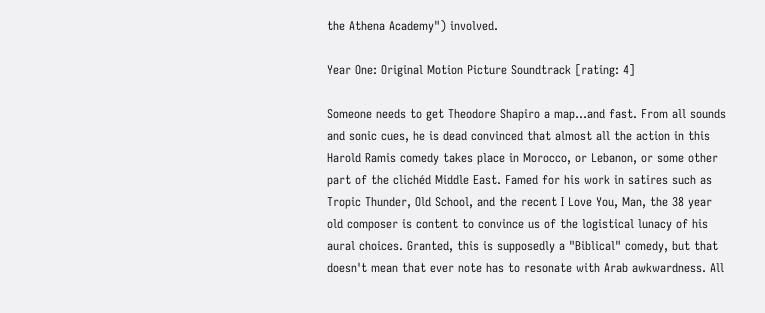the Athena Academy") involved.

Year One: Original Motion Picture Soundtrack [rating: 4]

Someone needs to get Theodore Shapiro a map…and fast. From all sounds and sonic cues, he is dead convinced that almost all the action in this Harold Ramis comedy takes place in Morocco, or Lebanon, or some other part of the clichéd Middle East. Famed for his work in satires such as Tropic Thunder, Old School, and the recent I Love You, Man, the 38 year old composer is content to convince us of the logistical lunacy of his aural choices. Granted, this is supposedly a "Biblical" comedy, but that doesn't mean that ever note has to resonate with Arab awkwardness. All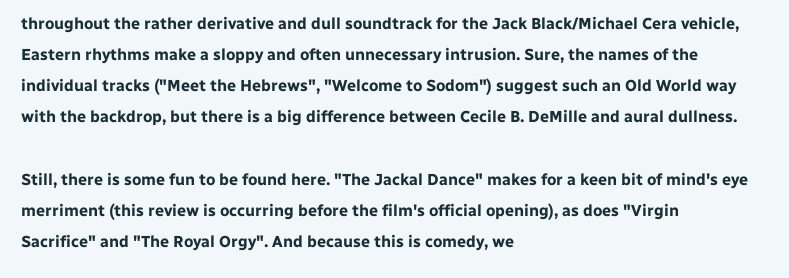throughout the rather derivative and dull soundtrack for the Jack Black/Michael Cera vehicle, Eastern rhythms make a sloppy and often unnecessary intrusion. Sure, the names of the individual tracks ("Meet the Hebrews", "Welcome to Sodom") suggest such an Old World way with the backdrop, but there is a big difference between Cecile B. DeMille and aural dullness.

Still, there is some fun to be found here. "The Jackal Dance" makes for a keen bit of mind's eye merriment (this review is occurring before the film's official opening), as does "Virgin Sacrifice" and "The Royal Orgy". And because this is comedy, we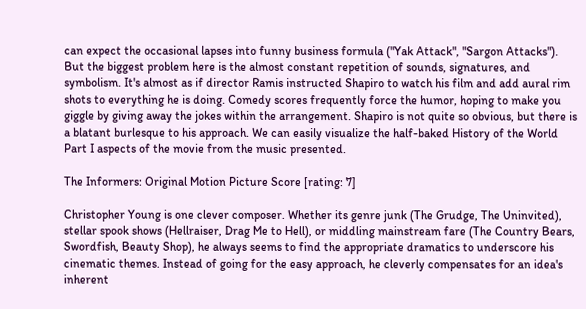can expect the occasional lapses into funny business formula ("Yak Attack", "Sargon Attacks"). But the biggest problem here is the almost constant repetition of sounds, signatures, and symbolism. It's almost as if director Ramis instructed Shapiro to watch his film and add aural rim shots to everything he is doing. Comedy scores frequently force the humor, hoping to make you giggle by giving away the jokes within the arrangement. Shapiro is not quite so obvious, but there is a blatant burlesque to his approach. We can easily visualize the half-baked History of the World Part I aspects of the movie from the music presented.

The Informers: Original Motion Picture Score [rating: 7]

Christopher Young is one clever composer. Whether its genre junk (The Grudge, The Uninvited), stellar spook shows (Hellraiser, Drag Me to Hell), or middling mainstream fare (The Country Bears, Swordfish, Beauty Shop), he always seems to find the appropriate dramatics to underscore his cinematic themes. Instead of going for the easy approach, he cleverly compensates for an idea's inherent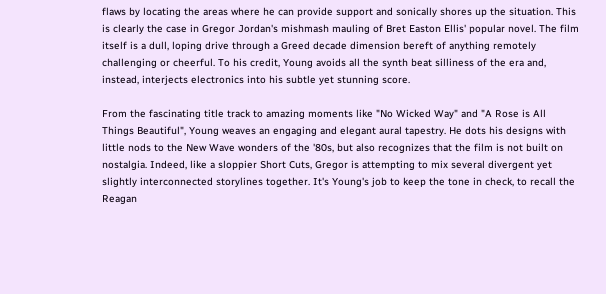flaws by locating the areas where he can provide support and sonically shores up the situation. This is clearly the case in Gregor Jordan's mishmash mauling of Bret Easton Ellis' popular novel. The film itself is a dull, loping drive through a Greed decade dimension bereft of anything remotely challenging or cheerful. To his credit, Young avoids all the synth beat silliness of the era and, instead, interjects electronics into his subtle yet stunning score.

From the fascinating title track to amazing moments like "No Wicked Way" and "A Rose is All Things Beautiful", Young weaves an engaging and elegant aural tapestry. He dots his designs with little nods to the New Wave wonders of the '80s, but also recognizes that the film is not built on nostalgia. Indeed, like a sloppier Short Cuts, Gregor is attempting to mix several divergent yet slightly interconnected storylines together. It's Young's job to keep the tone in check, to recall the Reagan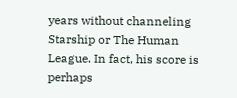years without channeling Starship or The Human League. In fact, his score is perhaps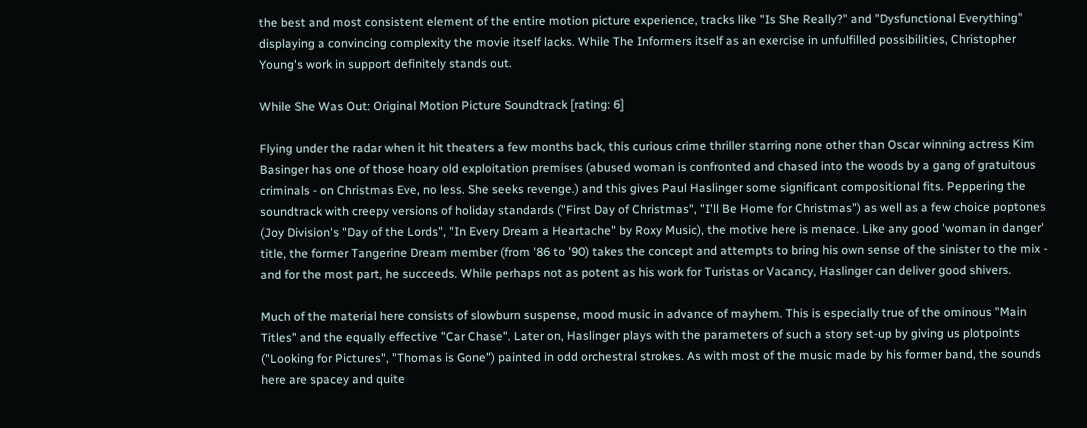the best and most consistent element of the entire motion picture experience, tracks like "Is She Really?" and "Dysfunctional Everything" displaying a convincing complexity the movie itself lacks. While The Informers itself as an exercise in unfulfilled possibilities, Christopher Young's work in support definitely stands out.

While She Was Out: Original Motion Picture Soundtrack [rating: 6]

Flying under the radar when it hit theaters a few months back, this curious crime thriller starring none other than Oscar winning actress Kim Basinger has one of those hoary old exploitation premises (abused woman is confronted and chased into the woods by a gang of gratuitous criminals - on Christmas Eve, no less. She seeks revenge.) and this gives Paul Haslinger some significant compositional fits. Peppering the soundtrack with creepy versions of holiday standards ("First Day of Christmas", "I'll Be Home for Christmas") as well as a few choice poptones (Joy Division's "Day of the Lords", "In Every Dream a Heartache" by Roxy Music), the motive here is menace. Like any good 'woman in danger' title, the former Tangerine Dream member (from '86 to '90) takes the concept and attempts to bring his own sense of the sinister to the mix - and for the most part, he succeeds. While perhaps not as potent as his work for Turistas or Vacancy, Haslinger can deliver good shivers.

Much of the material here consists of slowburn suspense, mood music in advance of mayhem. This is especially true of the ominous "Main Titles" and the equally effective "Car Chase". Later on, Haslinger plays with the parameters of such a story set-up by giving us plotpoints ("Looking for Pictures", "Thomas is Gone") painted in odd orchestral strokes. As with most of the music made by his former band, the sounds here are spacey and quite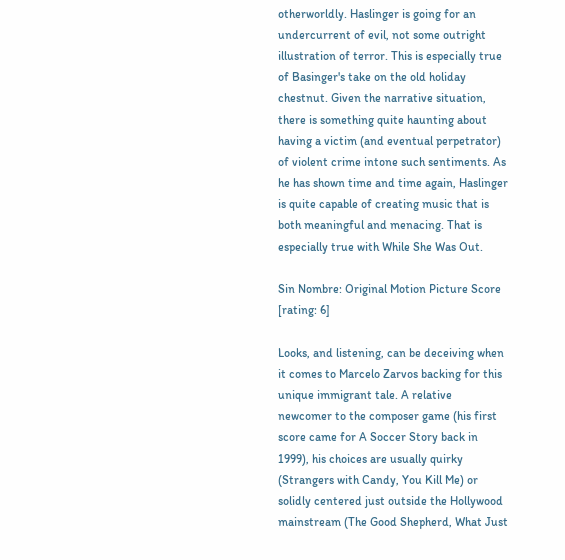otherworldly. Haslinger is going for an undercurrent of evil, not some outright illustration of terror. This is especially true of Basinger's take on the old holiday chestnut. Given the narrative situation, there is something quite haunting about having a victim (and eventual perpetrator) of violent crime intone such sentiments. As he has shown time and time again, Haslinger is quite capable of creating music that is both meaningful and menacing. That is especially true with While She Was Out.

Sin Nombre: Original Motion Picture Score [rating: 6]

Looks, and listening, can be deceiving when it comes to Marcelo Zarvos backing for this unique immigrant tale. A relative newcomer to the composer game (his first score came for A Soccer Story back in 1999), his choices are usually quirky (Strangers with Candy, You Kill Me) or solidly centered just outside the Hollywood mainstream (The Good Shepherd, What Just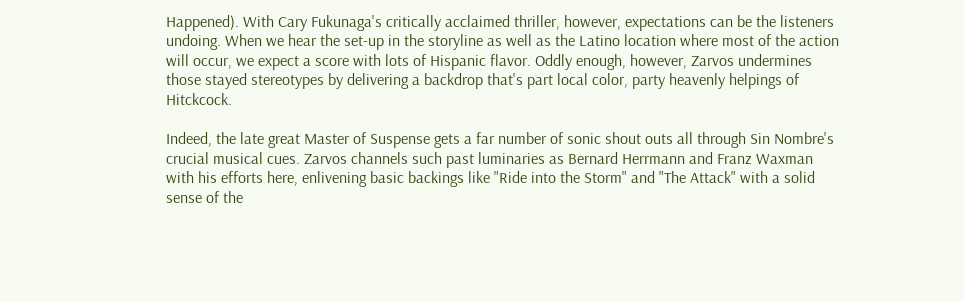Happened). With Cary Fukunaga's critically acclaimed thriller, however, expectations can be the listeners undoing. When we hear the set-up in the storyline as well as the Latino location where most of the action will occur, we expect a score with lots of Hispanic flavor. Oddly enough, however, Zarvos undermines those stayed stereotypes by delivering a backdrop that's part local color, party heavenly helpings of Hitckcock.

Indeed, the late great Master of Suspense gets a far number of sonic shout outs all through Sin Nombre's crucial musical cues. Zarvos channels such past luminaries as Bernard Herrmann and Franz Waxman with his efforts here, enlivening basic backings like "Ride into the Storm" and "The Attack" with a solid sense of the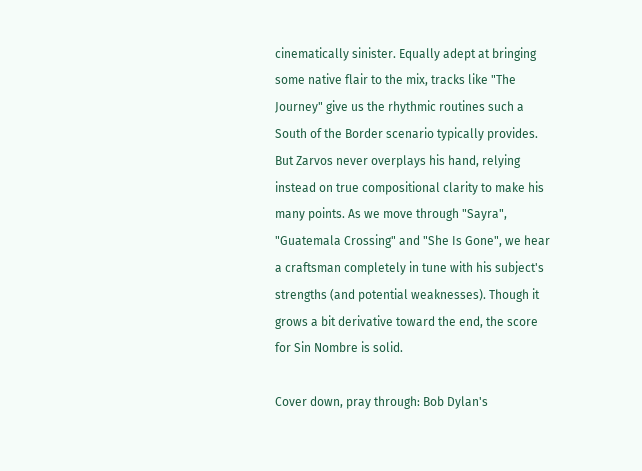cinematically sinister. Equally adept at bringing some native flair to the mix, tracks like "The Journey" give us the rhythmic routines such a South of the Border scenario typically provides. But Zarvos never overplays his hand, relying instead on true compositional clarity to make his many points. As we move through "Sayra", "Guatemala Crossing" and "She Is Gone", we hear a craftsman completely in tune with his subject's strengths (and potential weaknesses). Though it grows a bit derivative toward the end, the score for Sin Nombre is solid.

Cover down, pray through: Bob Dylan's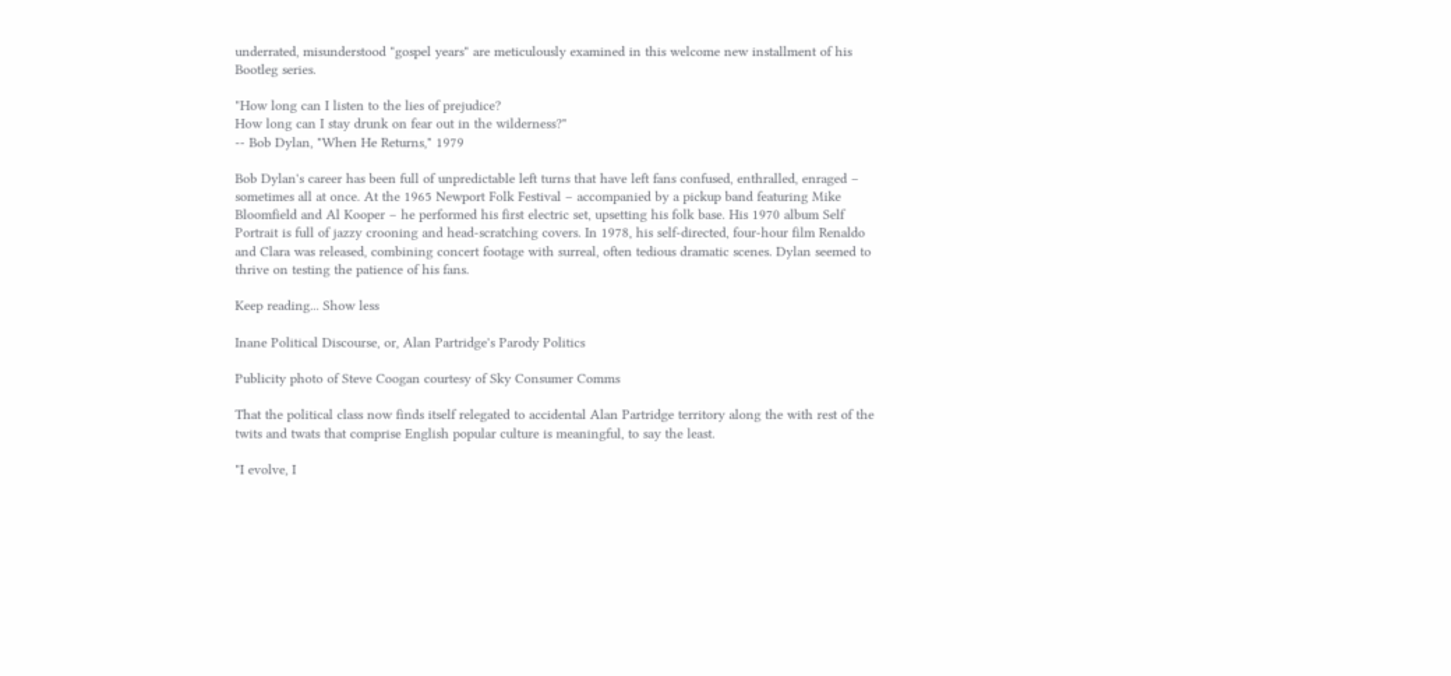underrated, misunderstood "gospel years" are meticulously examined in this welcome new installment of his Bootleg series.

"How long can I listen to the lies of prejudice?
How long can I stay drunk on fear out in the wilderness?"
-- Bob Dylan, "When He Returns," 1979

Bob Dylan's career has been full of unpredictable left turns that have left fans confused, enthralled, enraged – sometimes all at once. At the 1965 Newport Folk Festival – accompanied by a pickup band featuring Mike Bloomfield and Al Kooper – he performed his first electric set, upsetting his folk base. His 1970 album Self Portrait is full of jazzy crooning and head-scratching covers. In 1978, his self-directed, four-hour film Renaldo and Clara was released, combining concert footage with surreal, often tedious dramatic scenes. Dylan seemed to thrive on testing the patience of his fans.

Keep reading... Show less

Inane Political Discourse, or, Alan Partridge's Parody Politics

Publicity photo of Steve Coogan courtesy of Sky Consumer Comms

That the political class now finds itself relegated to accidental Alan Partridge territory along the with rest of the twits and twats that comprise English popular culture is meaningful, to say the least.

"I evolve, I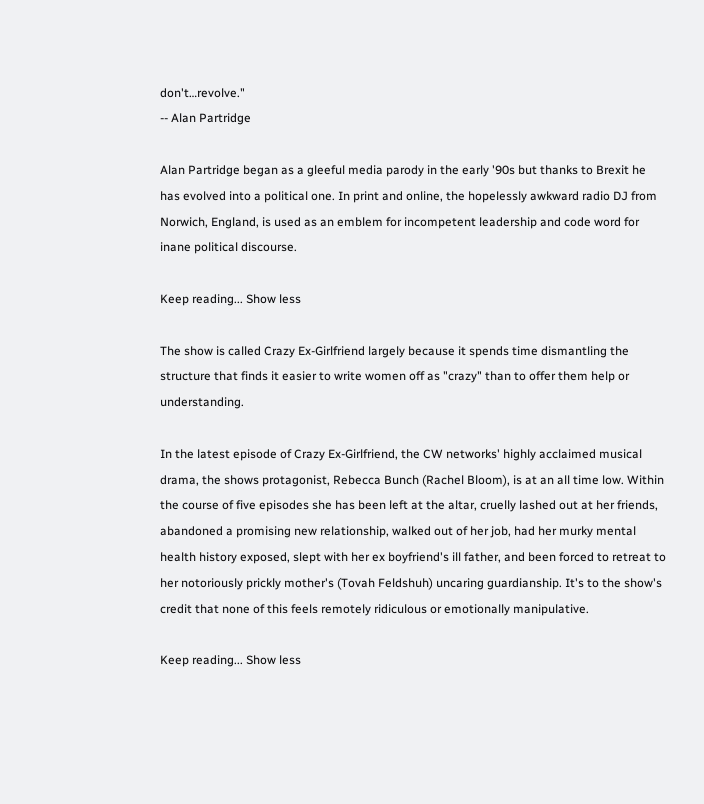don't…revolve."
-- Alan Partridge

Alan Partridge began as a gleeful media parody in the early '90s but thanks to Brexit he has evolved into a political one. In print and online, the hopelessly awkward radio DJ from Norwich, England, is used as an emblem for incompetent leadership and code word for inane political discourse.

Keep reading... Show less

The show is called Crazy Ex-Girlfriend largely because it spends time dismantling the structure that finds it easier to write women off as "crazy" than to offer them help or understanding.

In the latest episode of Crazy Ex-Girlfriend, the CW networks' highly acclaimed musical drama, the shows protagonist, Rebecca Bunch (Rachel Bloom), is at an all time low. Within the course of five episodes she has been left at the altar, cruelly lashed out at her friends, abandoned a promising new relationship, walked out of her job, had her murky mental health history exposed, slept with her ex boyfriend's ill father, and been forced to retreat to her notoriously prickly mother's (Tovah Feldshuh) uncaring guardianship. It's to the show's credit that none of this feels remotely ridiculous or emotionally manipulative.

Keep reading... Show less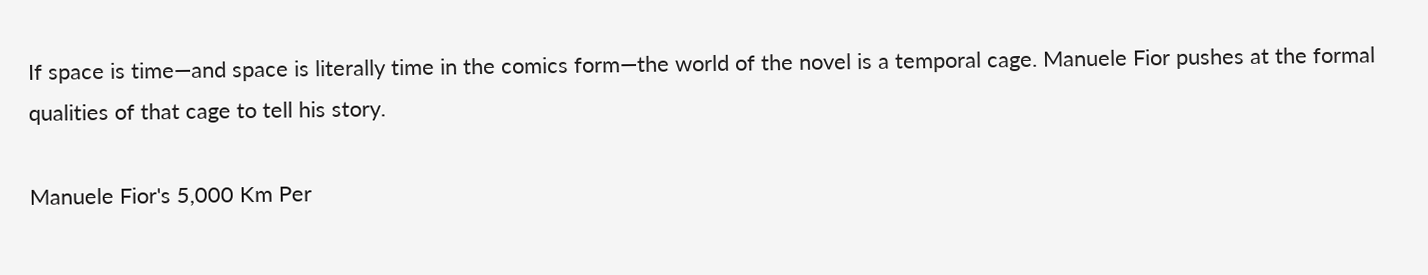If space is time—and space is literally time in the comics form—the world of the novel is a temporal cage. Manuele Fior pushes at the formal qualities of that cage to tell his story.

Manuele Fior's 5,000 Km Per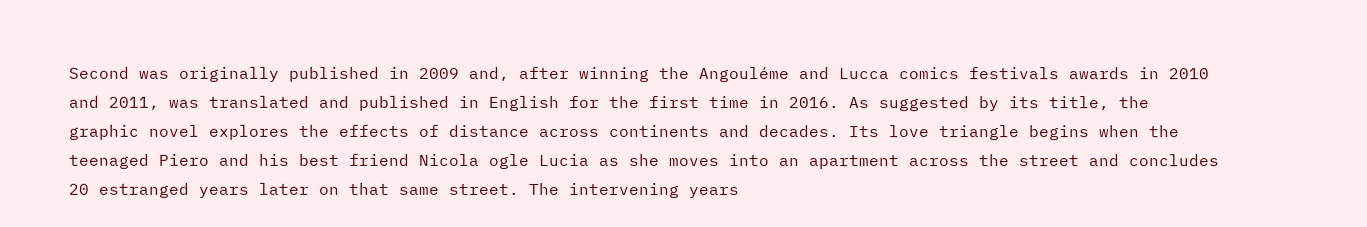Second was originally published in 2009 and, after winning the Angouléme and Lucca comics festivals awards in 2010 and 2011, was translated and published in English for the first time in 2016. As suggested by its title, the graphic novel explores the effects of distance across continents and decades. Its love triangle begins when the teenaged Piero and his best friend Nicola ogle Lucia as she moves into an apartment across the street and concludes 20 estranged years later on that same street. The intervening years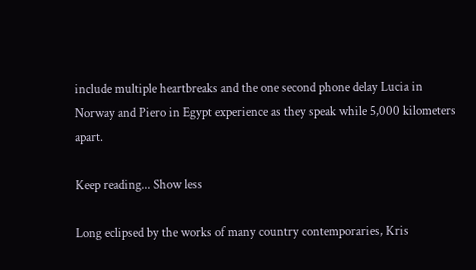include multiple heartbreaks and the one second phone delay Lucia in Norway and Piero in Egypt experience as they speak while 5,000 kilometers apart.

Keep reading... Show less

Long eclipsed by the works of many country contemporaries, Kris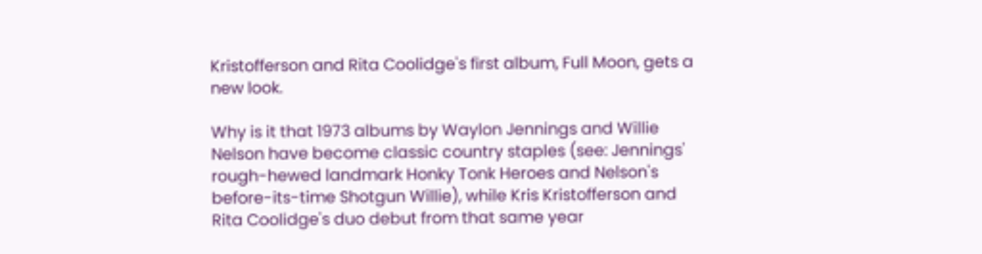Kristofferson and Rita Coolidge's first album, Full Moon, gets a new look.

Why is it that 1973 albums by Waylon Jennings and Willie Nelson have become classic country staples (see: Jennings' rough-hewed landmark Honky Tonk Heroes and Nelson's before-its-time Shotgun Willie), while Kris Kristofferson and Rita Coolidge's duo debut from that same year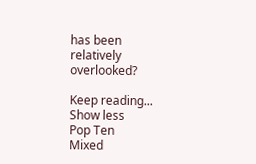has been relatively overlooked?

Keep reading... Show less
Pop Ten
Mixed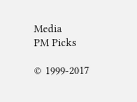Media
PM Picks

© 1999-2017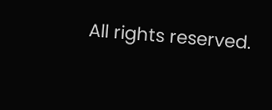All rights reserved.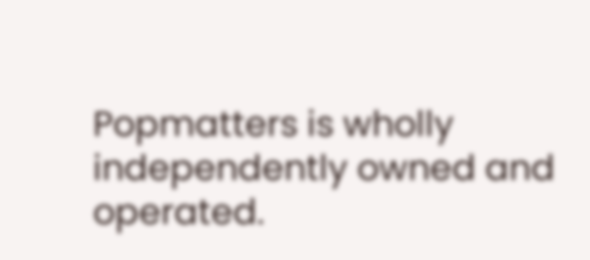Popmatters is wholly independently owned and operated.